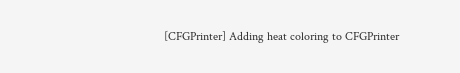[CFGPrinter] Adding heat coloring to CFGPrinter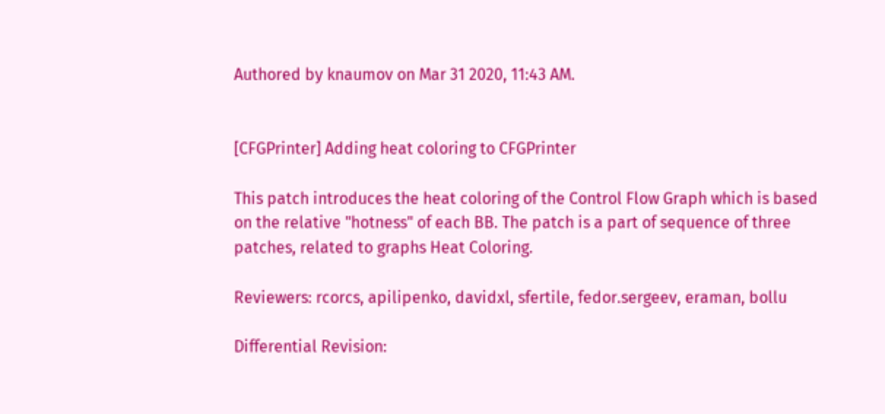Authored by knaumov on Mar 31 2020, 11:43 AM.


[CFGPrinter] Adding heat coloring to CFGPrinter

This patch introduces the heat coloring of the Control Flow Graph which is based
on the relative "hotness" of each BB. The patch is a part of sequence of three
patches, related to graphs Heat Coloring.

Reviewers: rcorcs, apilipenko, davidxl, sfertile, fedor.sergeev, eraman, bollu

Differential Revision: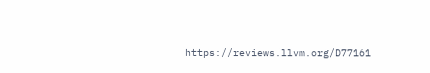https://reviews.llvm.org/D77161